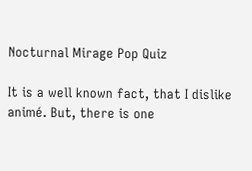Nocturnal Mirage Pop Quiz

It is a well known fact, that I dislike animé. But, there is one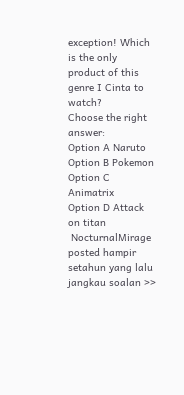exception! Which is the only product of this genre I Cinta to watch?
Choose the right answer:
Option A Naruto
Option B Pokemon
Option C Animatrix
Option D Attack on titan
 NocturnalMirage posted hampir setahun yang lalu
jangkau soalan >>